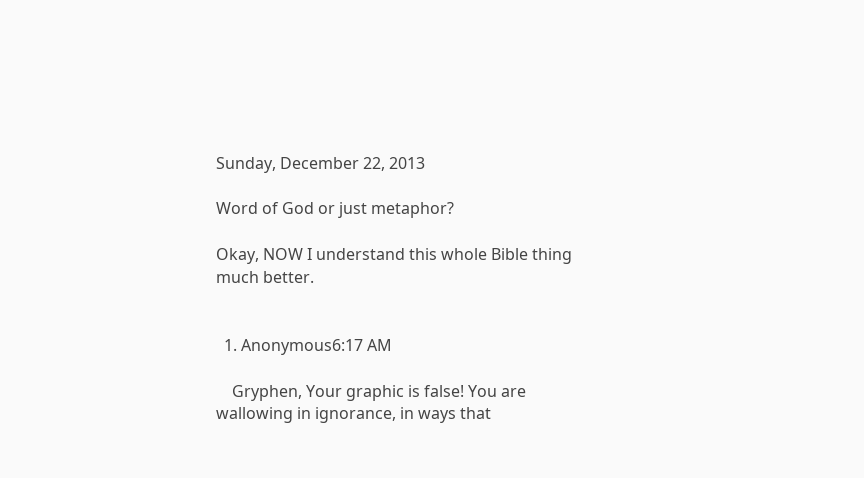Sunday, December 22, 2013

Word of God or just metaphor?

Okay, NOW I understand this whole Bible thing much better.


  1. Anonymous6:17 AM

    Gryphen, Your graphic is false! You are wallowing in ignorance, in ways that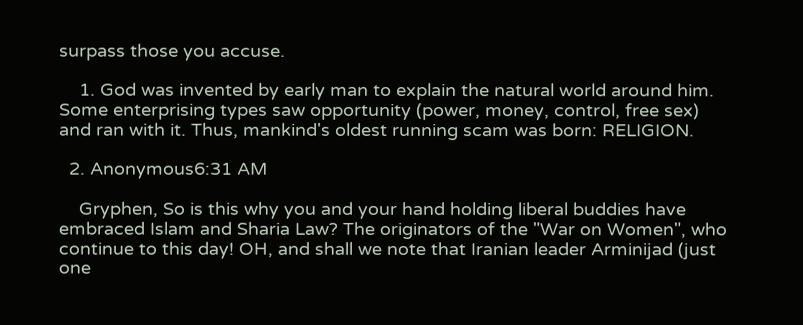surpass those you accuse.

    1. God was invented by early man to explain the natural world around him. Some enterprising types saw opportunity (power, money, control, free sex) and ran with it. Thus, mankind's oldest running scam was born: RELIGION.

  2. Anonymous6:31 AM

    Gryphen, So is this why you and your hand holding liberal buddies have embraced Islam and Sharia Law? The originators of the "War on Women", who continue to this day! OH, and shall we note that Iranian leader Arminijad (just one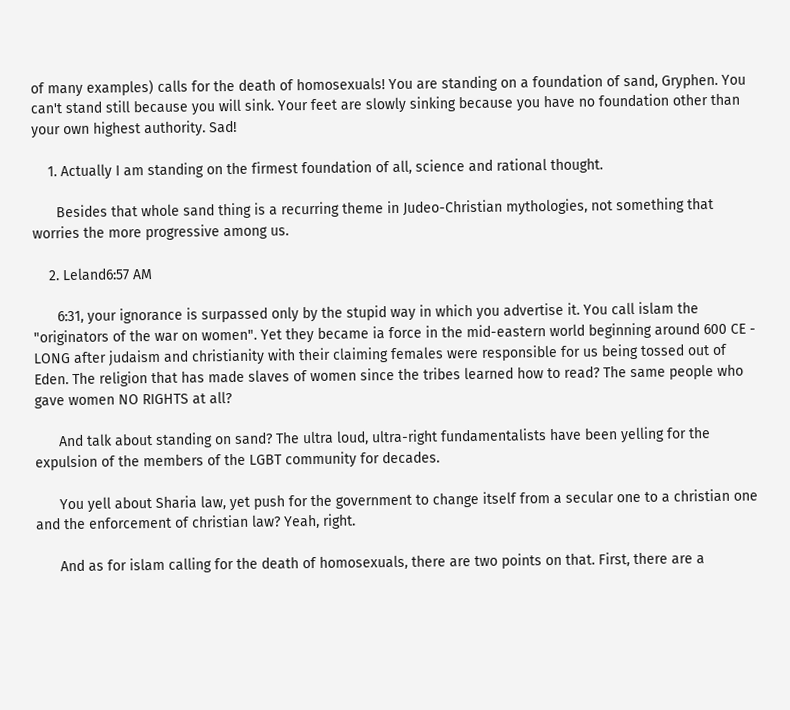of many examples) calls for the death of homosexuals! You are standing on a foundation of sand, Gryphen. You can't stand still because you will sink. Your feet are slowly sinking because you have no foundation other than your own highest authority. Sad!

    1. Actually I am standing on the firmest foundation of all, science and rational thought.

      Besides that whole sand thing is a recurring theme in Judeo-Christian mythologies, not something that worries the more progressive among us.

    2. Leland6:57 AM

      6:31, your ignorance is surpassed only by the stupid way in which you advertise it. You call islam the "originators of the war on women". Yet they became ia force in the mid-eastern world beginning around 600 CE - LONG after judaism and christianity with their claiming females were responsible for us being tossed out of Eden. The religion that has made slaves of women since the tribes learned how to read? The same people who gave women NO RIGHTS at all?

      And talk about standing on sand? The ultra loud, ultra-right fundamentalists have been yelling for the expulsion of the members of the LGBT community for decades.

      You yell about Sharia law, yet push for the government to change itself from a secular one to a christian one and the enforcement of christian law? Yeah, right.

      And as for islam calling for the death of homosexuals, there are two points on that. First, there are a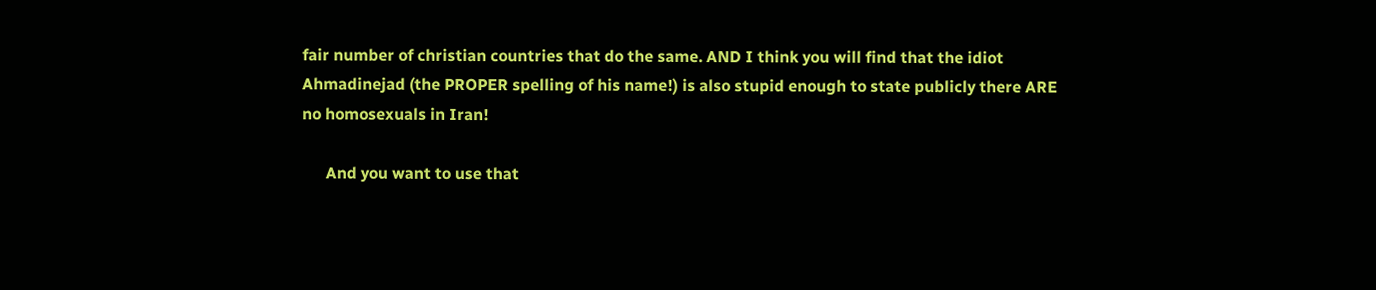fair number of christian countries that do the same. AND I think you will find that the idiot Ahmadinejad (the PROPER spelling of his name!) is also stupid enough to state publicly there ARE no homosexuals in Iran!

      And you want to use that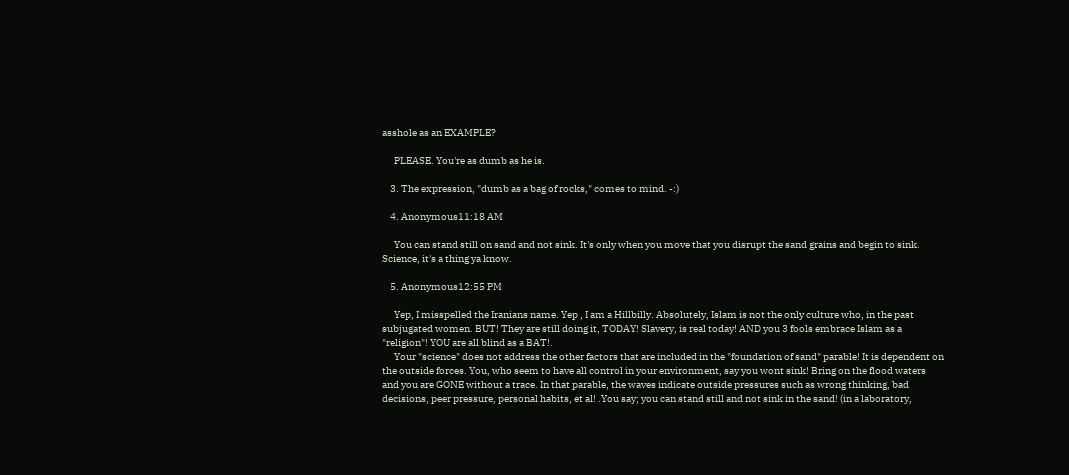asshole as an EXAMPLE?

      PLEASE. You're as dumb as he is.

    3. The expression, "dumb as a bag of rocks," comes to mind. -:)

    4. Anonymous11:18 AM

      You can stand still on sand and not sink. It's only when you move that you disrupt the sand grains and begin to sink. Science, it's a thing ya know.

    5. Anonymous12:55 PM

      Yep, I misspelled the Iranians name. Yep , I am a Hillbilly. Absolutely, Islam is not the only culture who, in the past subjugated women. BUT! They are still doing it, TODAY! Slavery, is real today! AND you 3 fools embrace Islam as a "religion"! YOU are all blind as a BAT!.
      Your "science" does not address the other factors that are included in the "foundation of sand" parable! It is dependent on the outside forces. You, who seem to have all control in your environment, say you wont sink! Bring on the flood waters and you are GONE without a trace. In that parable, the waves indicate outside pressures such as wrong thinking, bad decisions, peer pressure, personal habits, et al! .You say; you can stand still and not sink in the sand! (in a laboratory,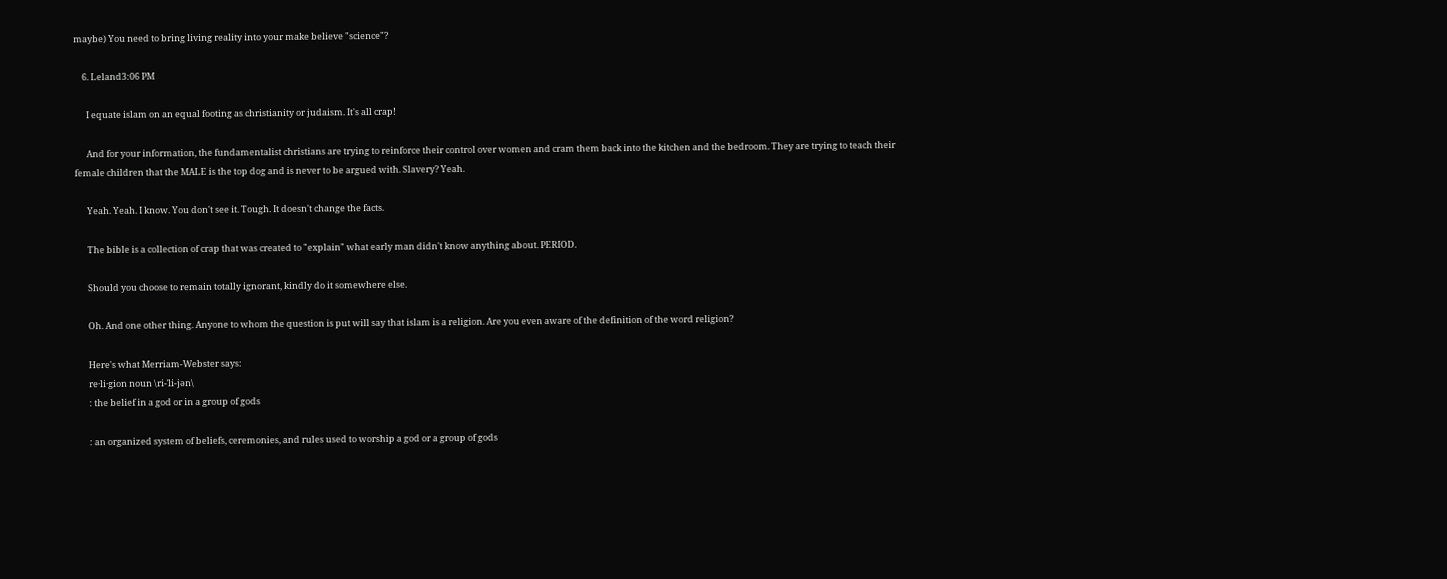maybe) You need to bring living reality into your make believe "science"?

    6. Leland3:06 PM

      I equate islam on an equal footing as christianity or judaism. It's all crap!

      And for your information, the fundamentalist christians are trying to reinforce their control over women and cram them back into the kitchen and the bedroom. They are trying to teach their female children that the MALE is the top dog and is never to be argued with. Slavery? Yeah.

      Yeah. Yeah. I know. You don't see it. Tough. It doesn't change the facts.

      The bible is a collection of crap that was created to "explain" what early man didn't know anything about. PERIOD.

      Should you choose to remain totally ignorant, kindly do it somewhere else.

      Oh. And one other thing. Anyone to whom the question is put will say that islam is a religion. Are you even aware of the definition of the word religion?

      Here's what Merriam-Webster says:
      re·li·gion noun \ri-ˈli-jən\
      : the belief in a god or in a group of gods

      : an organized system of beliefs, ceremonies, and rules used to worship a god or a group of gods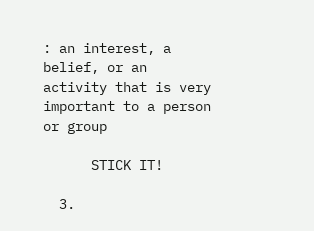: an interest, a belief, or an activity that is very important to a person or group

      STICK IT!

  3.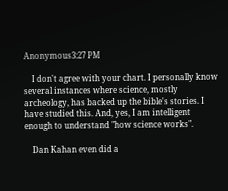Anonymous3:27 PM

    I don't agree with your chart. I personally know several instances where science, mostly archeology, has backed up the bible's stories. I have studied this. And, yes, I am intelligent enough to understand "how science works".

    Dan Kahan even did a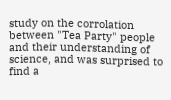study on the corrolation between "Tea Party" people and their understanding of science, and was surprised to find a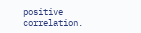positive correlation.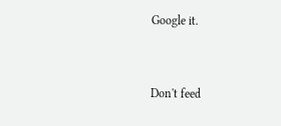Google it.


Don't feed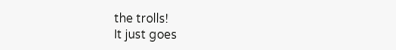the trolls!
It just goes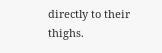directly to their thighs.